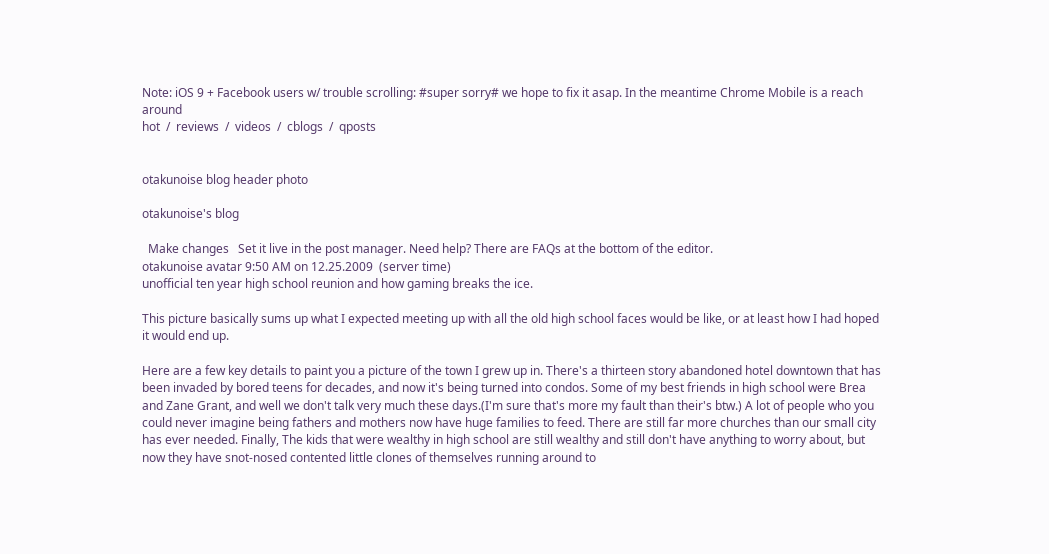Note: iOS 9 + Facebook users w/ trouble scrolling: #super sorry# we hope to fix it asap. In the meantime Chrome Mobile is a reach around
hot  /  reviews  /  videos  /  cblogs  /  qposts


otakunoise blog header photo

otakunoise's blog

  Make changes   Set it live in the post manager. Need help? There are FAQs at the bottom of the editor.
otakunoise avatar 9:50 AM on 12.25.2009  (server time)
unofficial ten year high school reunion and how gaming breaks the ice.

This picture basically sums up what I expected meeting up with all the old high school faces would be like, or at least how I had hoped it would end up.

Here are a few key details to paint you a picture of the town I grew up in. There's a thirteen story abandoned hotel downtown that has been invaded by bored teens for decades, and now it's being turned into condos. Some of my best friends in high school were Brea and Zane Grant, and well we don't talk very much these days.(I'm sure that's more my fault than their's btw.) A lot of people who you could never imagine being fathers and mothers now have huge families to feed. There are still far more churches than our small city has ever needed. Finally, The kids that were wealthy in high school are still wealthy and still don't have anything to worry about, but now they have snot-nosed contented little clones of themselves running around to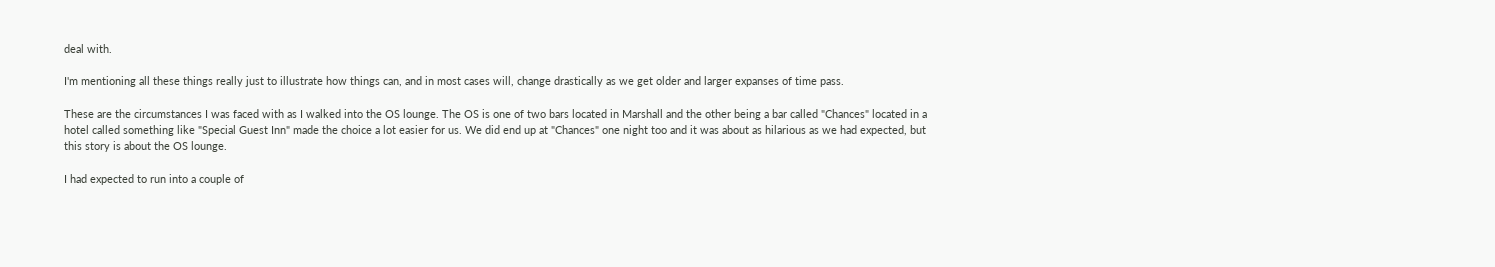deal with.

I'm mentioning all these things really just to illustrate how things can, and in most cases will, change drastically as we get older and larger expanses of time pass.

These are the circumstances I was faced with as I walked into the OS lounge. The OS is one of two bars located in Marshall and the other being a bar called "Chances" located in a hotel called something like "Special Guest Inn" made the choice a lot easier for us. We did end up at "Chances" one night too and it was about as hilarious as we had expected, but this story is about the OS lounge.

I had expected to run into a couple of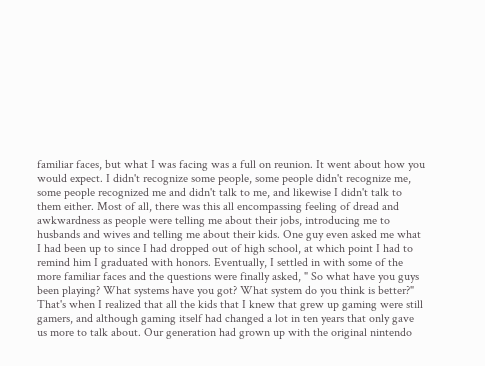familiar faces, but what I was facing was a full on reunion. It went about how you would expect. I didn't recognize some people, some people didn't recognize me, some people recognized me and didn't talk to me, and likewise I didn't talk to them either. Most of all, there was this all encompassing feeling of dread and awkwardness as people were telling me about their jobs, introducing me to husbands and wives and telling me about their kids. One guy even asked me what I had been up to since I had dropped out of high school, at which point I had to remind him I graduated with honors. Eventually, I settled in with some of the more familiar faces and the questions were finally asked, " So what have you guys been playing? What systems have you got? What system do you think is better?" That's when I realized that all the kids that I knew that grew up gaming were still gamers, and although gaming itself had changed a lot in ten years that only gave us more to talk about. Our generation had grown up with the original nintendo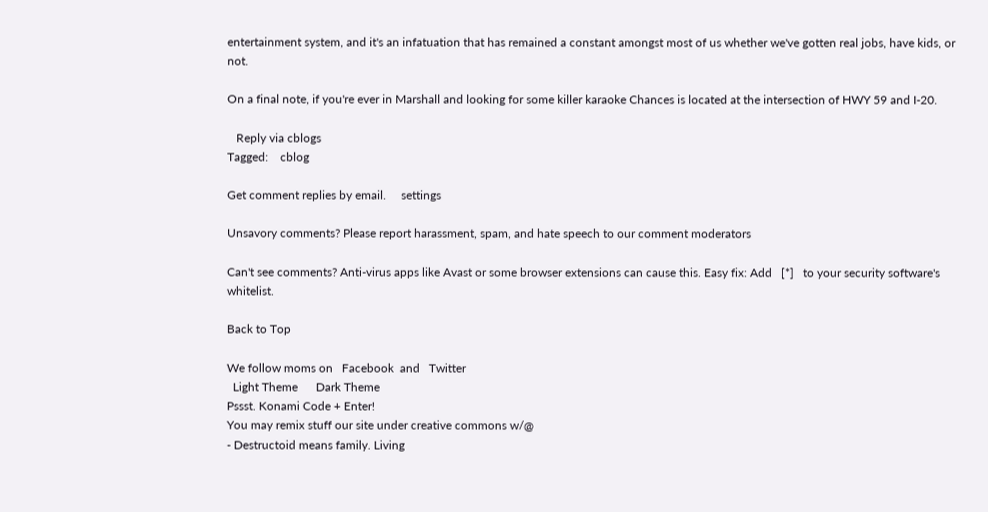entertainment system, and it's an infatuation that has remained a constant amongst most of us whether we've gotten real jobs, have kids, or not.

On a final note, if you're ever in Marshall and looking for some killer karaoke Chances is located at the intersection of HWY 59 and I-20.

   Reply via cblogs
Tagged:    cblog

Get comment replies by email.     settings

Unsavory comments? Please report harassment, spam, and hate speech to our comment moderators

Can't see comments? Anti-virus apps like Avast or some browser extensions can cause this. Easy fix: Add   [*]   to your security software's whitelist.

Back to Top

We follow moms on   Facebook  and   Twitter
  Light Theme      Dark Theme
Pssst. Konami Code + Enter!
You may remix stuff our site under creative commons w/@
- Destructoid means family. Living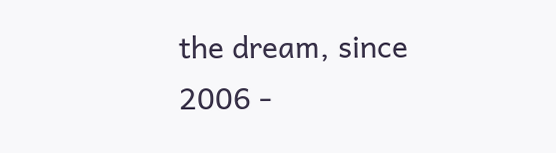the dream, since 2006 -